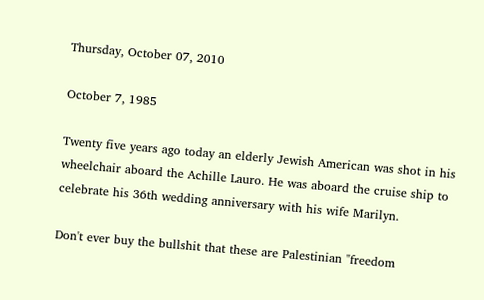Thursday, October 07, 2010

October 7, 1985

Twenty five years ago today an elderly Jewish American was shot in his wheelchair aboard the Achille Lauro. He was aboard the cruise ship to celebrate his 36th wedding anniversary with his wife Marilyn.

Don't ever buy the bullshit that these are Palestinian "freedom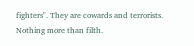fighters". They are cowards and terrorists. Nothing more than filth.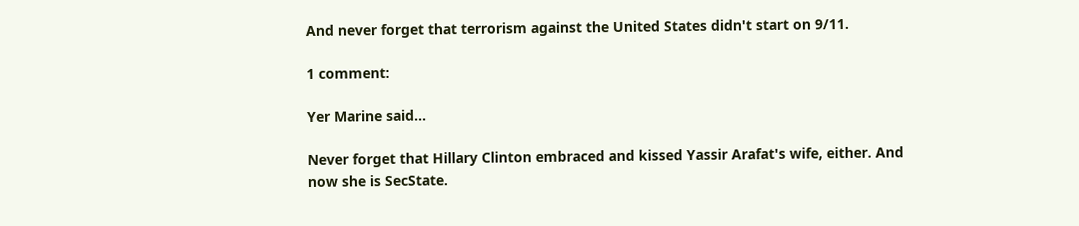And never forget that terrorism against the United States didn't start on 9/11.

1 comment:

Yer Marine said...

Never forget that Hillary Clinton embraced and kissed Yassir Arafat's wife, either. And now she is SecState.